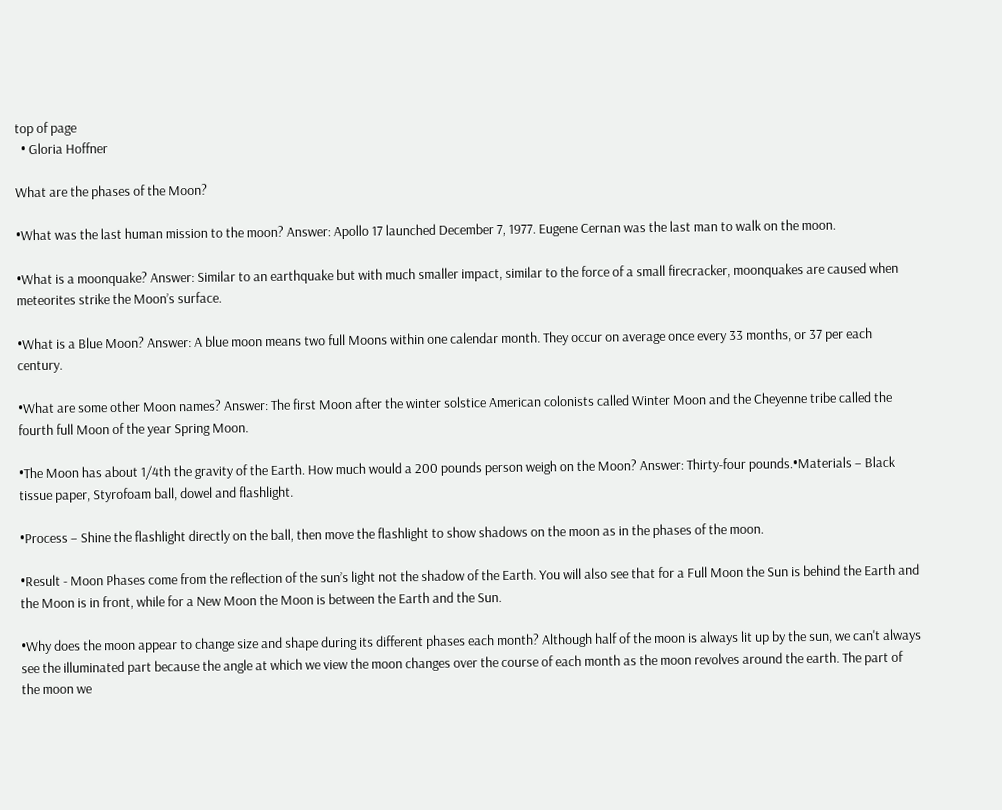top of page
  • Gloria Hoffner

What are the phases of the Moon?

•What was the last human mission to the moon? Answer: Apollo 17 launched December 7, 1977. Eugene Cernan was the last man to walk on the moon.

•What is a moonquake? Answer: Similar to an earthquake but with much smaller impact, similar to the force of a small firecracker, moonquakes are caused when meteorites strike the Moon’s surface.

•What is a Blue Moon? Answer: A blue moon means two full Moons within one calendar month. They occur on average once every 33 months, or 37 per each century.

•What are some other Moon names? Answer: The first Moon after the winter solstice American colonists called Winter Moon and the Cheyenne tribe called the fourth full Moon of the year Spring Moon.

•The Moon has about 1/4th the gravity of the Earth. How much would a 200 pounds person weigh on the Moon? Answer: Thirty-four pounds.•Materials – Black tissue paper, Styrofoam ball, dowel and flashlight.

•Process – Shine the flashlight directly on the ball, then move the flashlight to show shadows on the moon as in the phases of the moon.

•Result - Moon Phases come from the reflection of the sun’s light not the shadow of the Earth. You will also see that for a Full Moon the Sun is behind the Earth and the Moon is in front, while for a New Moon the Moon is between the Earth and the Sun.

•Why does the moon appear to change size and shape during its different phases each month? Although half of the moon is always lit up by the sun, we can't always see the illuminated part because the angle at which we view the moon changes over the course of each month as the moon revolves around the earth. The part of the moon we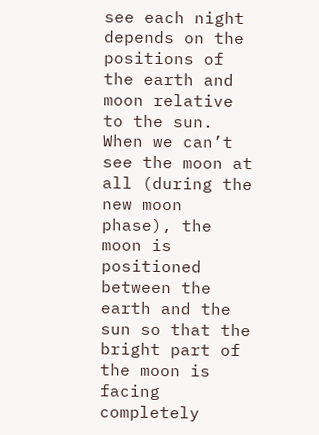see each night depends on the positions of the earth and moon relative to the sun. When we can’t see the moon at all (during the new moon phase), the moon is positioned between the earth and the sun so that the bright part of the moon is facing completely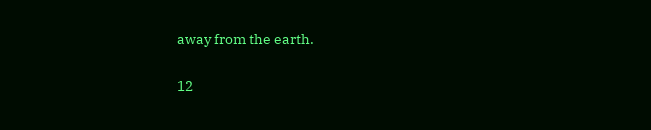away from the earth.

12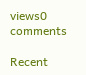views0 comments

Recent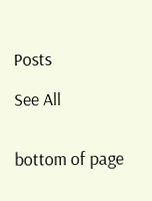Posts

See All


bottom of page